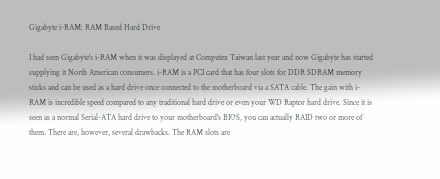Gigabyte i-RAM: RAM Based Hard Drive

I had seen Gigabyte's i-RAM when it was displayed at Computex Taiwan last year and now Gigabyte has started supplying it North American consumers. i-RAM is a PCI card that has four slots for DDR SDRAM memory sticks and can be used as a hard drive once connected to the motherboard via a SATA cable. The gain with i-RAM is incredible speed compared to any traditional hard drive or even your WD Raptor hard drive. Since it is seen as a normal Serial-ATA hard drive to your motherboard's BIOS, you can actually RAID two or more of them. There are, however, several drawbacks. The RAM slots are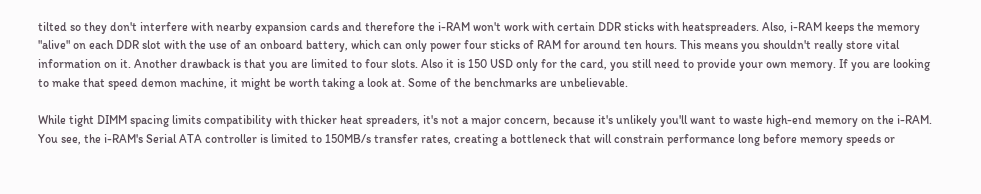tilted so they don't interfere with nearby expansion cards and therefore the i-RAM won't work with certain DDR sticks with heatspreaders. Also, i-RAM keeps the memory "alive" on each DDR slot with the use of an onboard battery, which can only power four sticks of RAM for around ten hours. This means you shouldn't really store vital information on it. Another drawback is that you are limited to four slots. Also it is 150 USD only for the card, you still need to provide your own memory. If you are looking to make that speed demon machine, it might be worth taking a look at. Some of the benchmarks are unbelievable.

While tight DIMM spacing limits compatibility with thicker heat spreaders, it's not a major concern, because it's unlikely you'll want to waste high-end memory on the i-RAM. You see, the i-RAM's Serial ATA controller is limited to 150MB/s transfer rates, creating a bottleneck that will constrain performance long before memory speeds or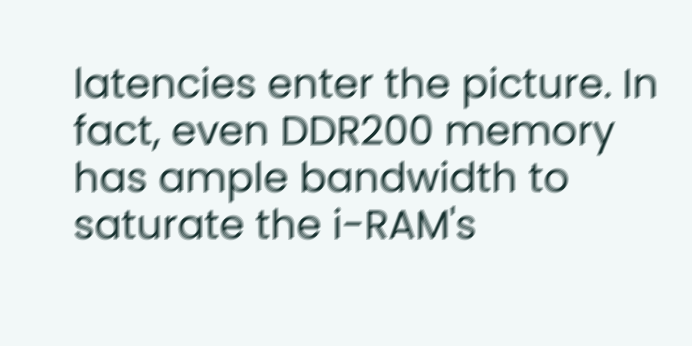latencies enter the picture. In fact, even DDR200 memory has ample bandwidth to saturate the i-RAM's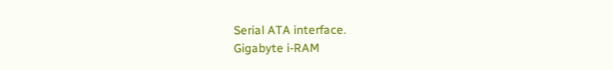Serial ATA interface.
Gigabyte i-RAM